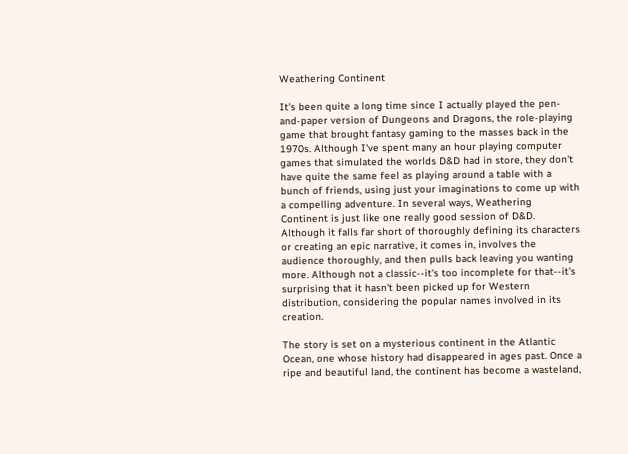Weathering Continent

It's been quite a long time since I actually played the pen-and-paper version of Dungeons and Dragons, the role-playing game that brought fantasy gaming to the masses back in the 1970s. Although I've spent many an hour playing computer games that simulated the worlds D&D had in store, they don't have quite the same feel as playing around a table with a bunch of friends, using just your imaginations to come up with a compelling adventure. In several ways, Weathering Continent is just like one really good session of D&D. Although it falls far short of thoroughly defining its characters or creating an epic narrative, it comes in, involves the audience thoroughly, and then pulls back leaving you wanting more. Although not a classic--it's too incomplete for that--it's surprising that it hasn't been picked up for Western distribution, considering the popular names involved in its creation.

The story is set on a mysterious continent in the Atlantic Ocean, one whose history had disappeared in ages past. Once a ripe and beautiful land, the continent has become a wasteland,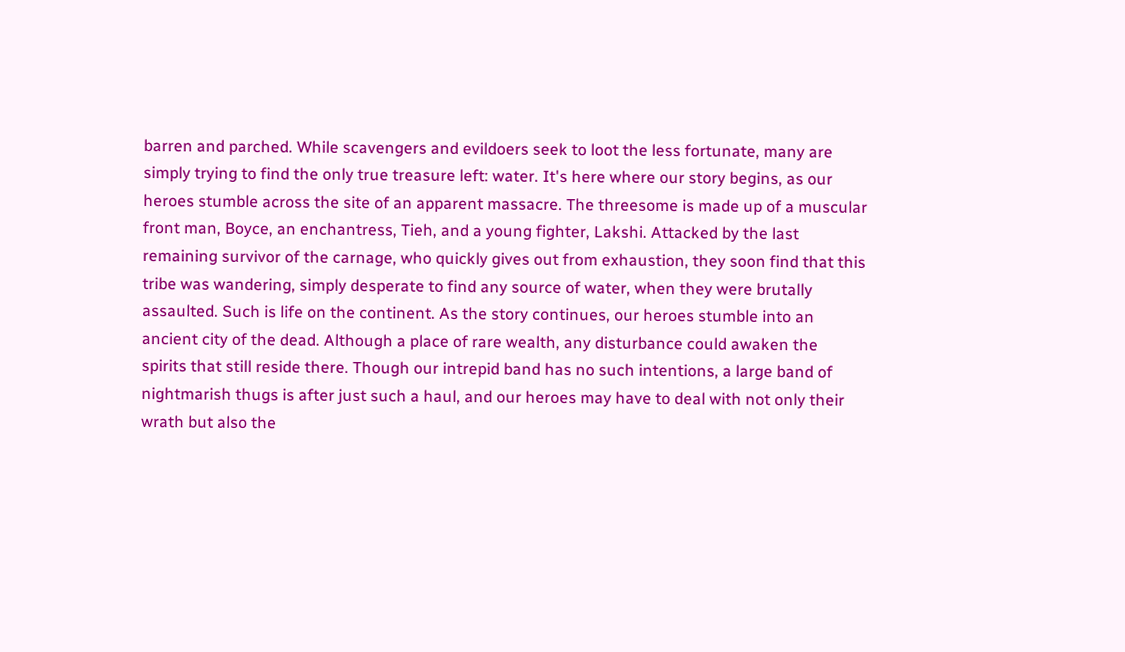barren and parched. While scavengers and evildoers seek to loot the less fortunate, many are simply trying to find the only true treasure left: water. It's here where our story begins, as our heroes stumble across the site of an apparent massacre. The threesome is made up of a muscular front man, Boyce, an enchantress, Tieh, and a young fighter, Lakshi. Attacked by the last remaining survivor of the carnage, who quickly gives out from exhaustion, they soon find that this tribe was wandering, simply desperate to find any source of water, when they were brutally assaulted. Such is life on the continent. As the story continues, our heroes stumble into an ancient city of the dead. Although a place of rare wealth, any disturbance could awaken the spirits that still reside there. Though our intrepid band has no such intentions, a large band of nightmarish thugs is after just such a haul, and our heroes may have to deal with not only their wrath but also the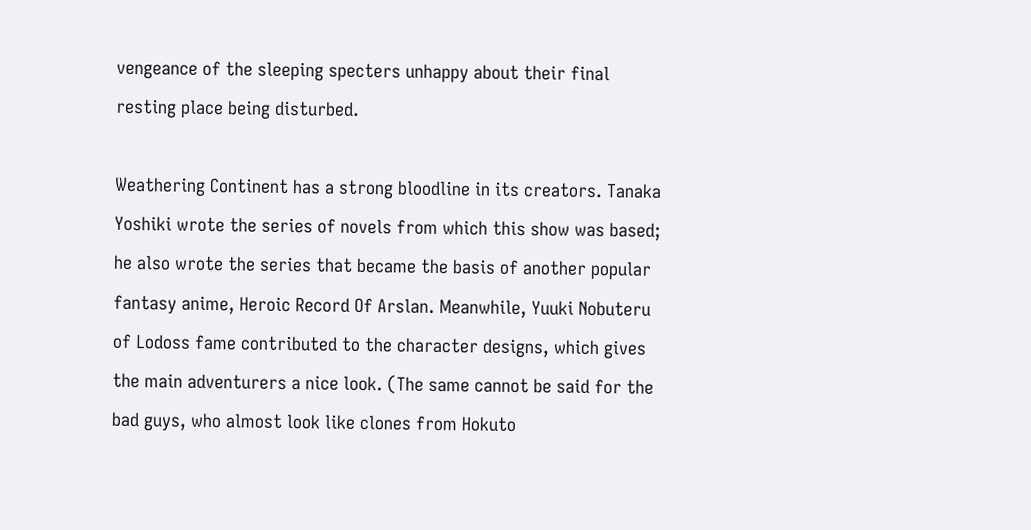vengeance of the sleeping specters unhappy about their final resting place being disturbed.

Weathering Continent has a strong bloodline in its creators. Tanaka Yoshiki wrote the series of novels from which this show was based; he also wrote the series that became the basis of another popular fantasy anime, Heroic Record Of Arslan. Meanwhile, Yuuki Nobuteru of Lodoss fame contributed to the character designs, which gives the main adventurers a nice look. (The same cannot be said for the bad guys, who almost look like clones from Hokuto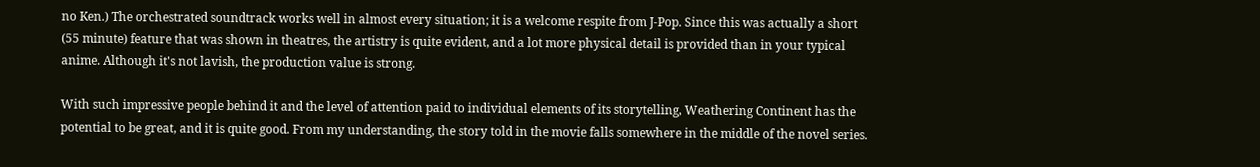no Ken.) The orchestrated soundtrack works well in almost every situation; it is a welcome respite from J-Pop. Since this was actually a short (55 minute) feature that was shown in theatres, the artistry is quite evident, and a lot more physical detail is provided than in your typical anime. Although it's not lavish, the production value is strong.

With such impressive people behind it and the level of attention paid to individual elements of its storytelling, Weathering Continent has the potential to be great, and it is quite good. From my understanding, the story told in the movie falls somewhere in the middle of the novel series.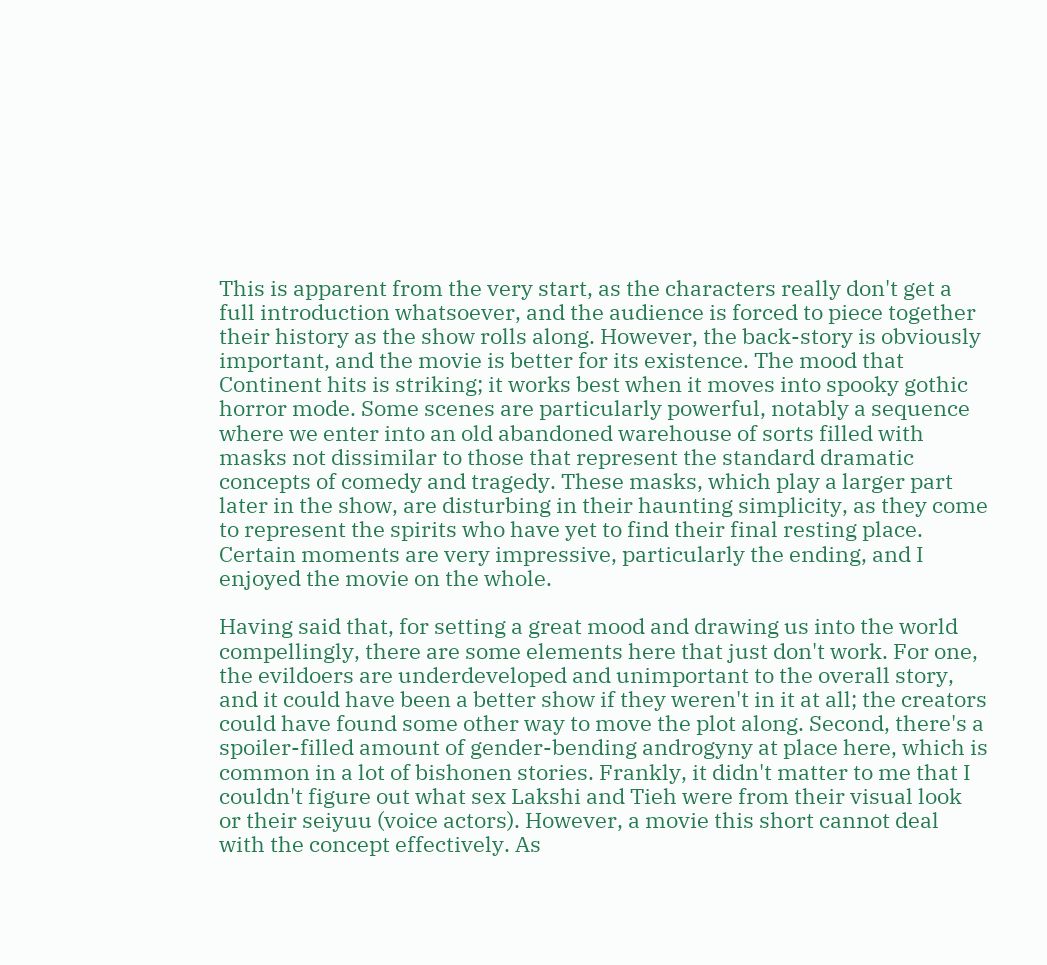This is apparent from the very start, as the characters really don't get a full introduction whatsoever, and the audience is forced to piece together their history as the show rolls along. However, the back-story is obviously important, and the movie is better for its existence. The mood that Continent hits is striking; it works best when it moves into spooky gothic horror mode. Some scenes are particularly powerful, notably a sequence where we enter into an old abandoned warehouse of sorts filled with masks not dissimilar to those that represent the standard dramatic concepts of comedy and tragedy. These masks, which play a larger part later in the show, are disturbing in their haunting simplicity, as they come to represent the spirits who have yet to find their final resting place. Certain moments are very impressive, particularly the ending, and I enjoyed the movie on the whole.

Having said that, for setting a great mood and drawing us into the world compellingly, there are some elements here that just don't work. For one, the evildoers are underdeveloped and unimportant to the overall story, and it could have been a better show if they weren't in it at all; the creators could have found some other way to move the plot along. Second, there's a spoiler-filled amount of gender-bending androgyny at place here, which is common in a lot of bishonen stories. Frankly, it didn't matter to me that I couldn't figure out what sex Lakshi and Tieh were from their visual look or their seiyuu (voice actors). However, a movie this short cannot deal with the concept effectively. As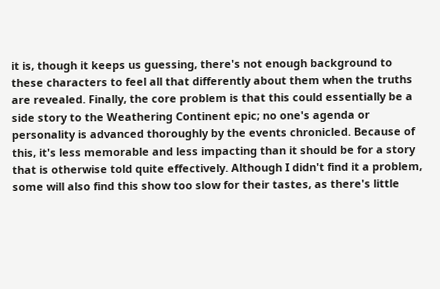it is, though it keeps us guessing, there's not enough background to these characters to feel all that differently about them when the truths are revealed. Finally, the core problem is that this could essentially be a side story to the Weathering Continent epic; no one's agenda or personality is advanced thoroughly by the events chronicled. Because of this, it's less memorable and less impacting than it should be for a story that is otherwise told quite effectively. Although I didn't find it a problem, some will also find this show too slow for their tastes, as there's little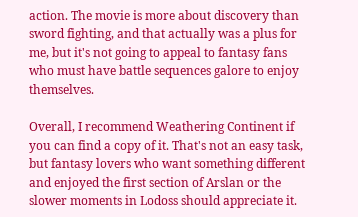action. The movie is more about discovery than sword fighting, and that actually was a plus for me, but it's not going to appeal to fantasy fans who must have battle sequences galore to enjoy themselves.

Overall, I recommend Weathering Continent if you can find a copy of it. That's not an easy task, but fantasy lovers who want something different and enjoyed the first section of Arslan or the slower moments in Lodoss should appreciate it.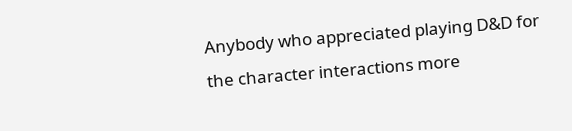Anybody who appreciated playing D&D for the character interactions more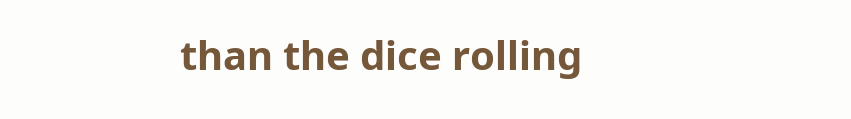than the dice rolling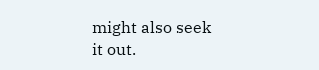might also seek it out.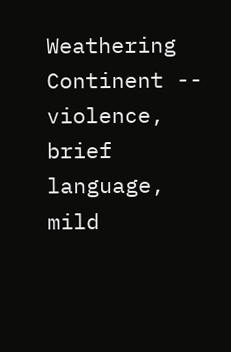Weathering Continent -- violence, brief language, mild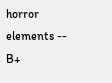horror elements -- B+